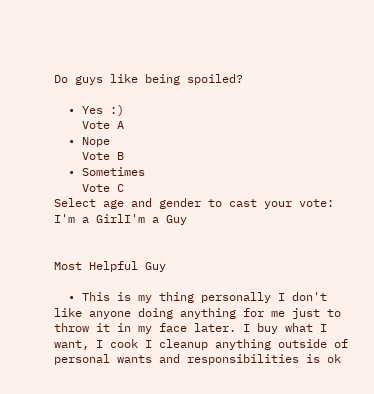Do guys like being spoiled?

  • Yes :)
    Vote A
  • Nope
    Vote B
  • Sometimes
    Vote C
Select age and gender to cast your vote:
I'm a GirlI'm a Guy


Most Helpful Guy

  • This is my thing personally I don't like anyone doing anything for me just to throw it in my face later. I buy what I want, I cook I cleanup anything outside of personal wants and responsibilities is ok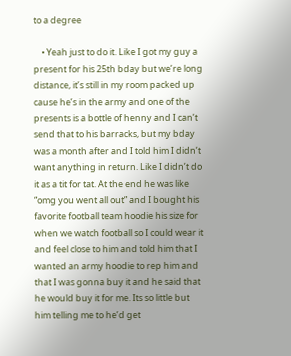to a degree

    • Yeah just to do it. Like I got my guy a present for his 25th bday but we’re long distance, it’s still in my room packed up cause he’s in the army and one of the presents is a bottle of henny and I can’t send that to his barracks, but my bday was a month after and I told him I didn’t want anything in return. Like I didn’t do it as a tit for tat. At the end he was like “omg you went all out” and I bought his favorite football team hoodie his size for when we watch football so I could wear it and feel close to him and told him that I wanted an army hoodie to rep him and that I was gonna buy it and he said that he would buy it for me. Its so little but him telling me to he’d get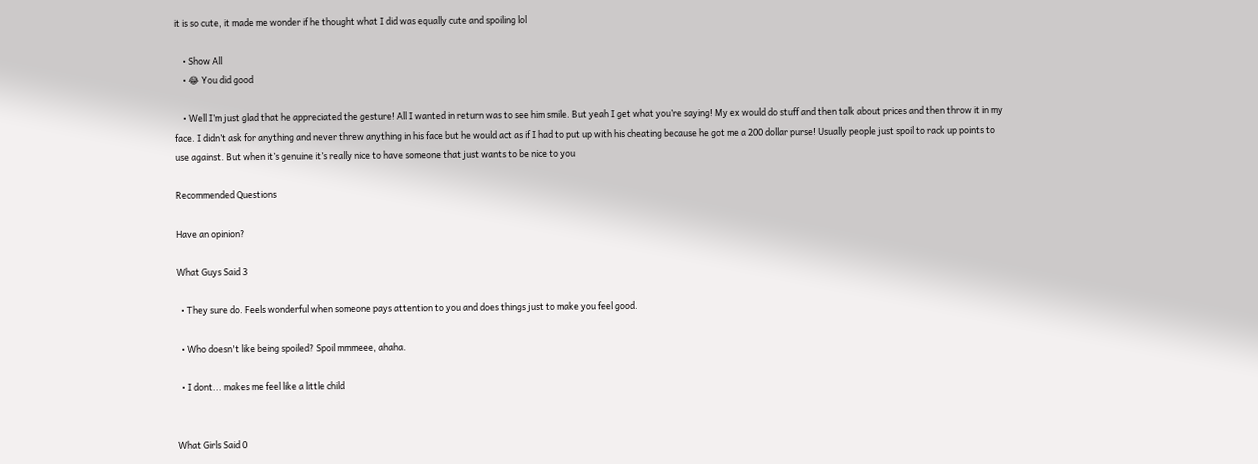it is so cute, it made me wonder if he thought what I did was equally cute and spoiling lol

    • Show All
    • 😂 You did good

    • Well I’m just glad that he appreciated the gesture! All I wanted in return was to see him smile. But yeah I get what you’re saying! My ex would do stuff and then talk about prices and then throw it in my face. I didn’t ask for anything and never threw anything in his face but he would act as if I had to put up with his cheating because he got me a 200 dollar purse! Usually people just spoil to rack up points to use against. But when it’s genuine it’s really nice to have someone that just wants to be nice to you

Recommended Questions

Have an opinion?

What Guys Said 3

  • They sure do. Feels wonderful when someone pays attention to you and does things just to make you feel good.

  • Who doesn't like being spoiled? Spoil mmmeee, ahaha.

  • I dont... makes me feel like a little child


What Girls Said 0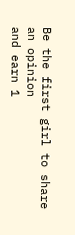Be the first girl to share an opinion
and earn 1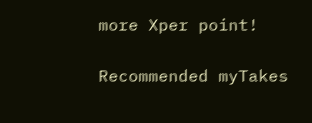more Xper point!

Recommended myTakes